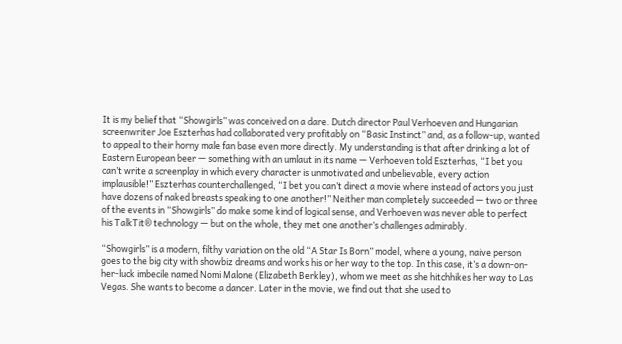It is my belief that “Showgirls” was conceived on a dare. Dutch director Paul Verhoeven and Hungarian screenwriter Joe Eszterhas had collaborated very profitably on “Basic Instinct” and, as a follow-up, wanted to appeal to their horny male fan base even more directly. My understanding is that after drinking a lot of Eastern European beer — something with an umlaut in its name — Verhoeven told Eszterhas, “I bet you can’t write a screenplay in which every character is unmotivated and unbelievable, every action implausible!” Eszterhas counterchallenged, “I bet you can’t direct a movie where instead of actors you just have dozens of naked breasts speaking to one another!” Neither man completely succeeded — two or three of the events in “Showgirls” do make some kind of logical sense, and Verhoeven was never able to perfect his TalkTit® technology — but on the whole, they met one another’s challenges admirably.

“Showgirls” is a modern, filthy variation on the old “A Star Is Born” model, where a young, naive person goes to the big city with showbiz dreams and works his or her way to the top. In this case, it’s a down-on-her-luck imbecile named Nomi Malone (Elizabeth Berkley), whom we meet as she hitchhikes her way to Las Vegas. She wants to become a dancer. Later in the movie, we find out that she used to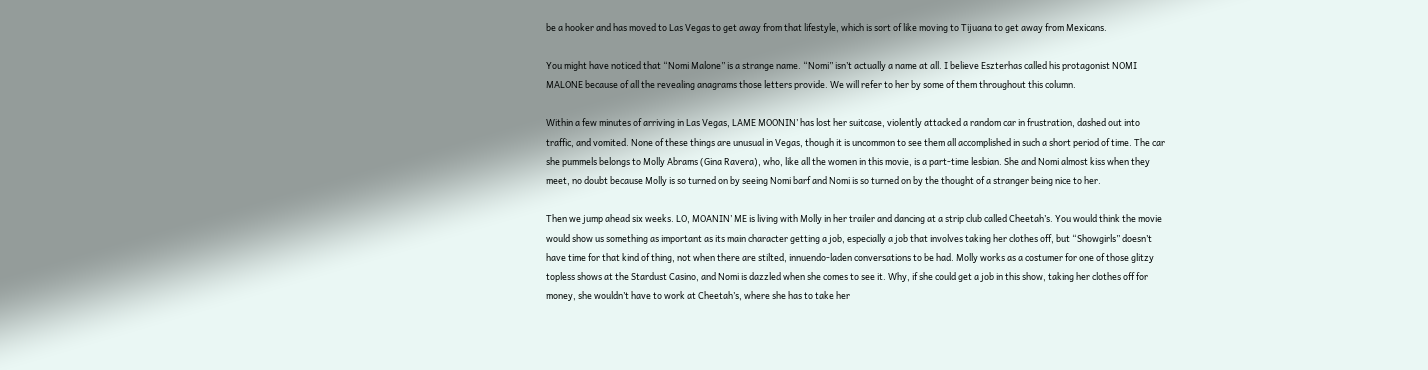be a hooker and has moved to Las Vegas to get away from that lifestyle, which is sort of like moving to Tijuana to get away from Mexicans.

You might have noticed that “Nomi Malone” is a strange name. “Nomi” isn’t actually a name at all. I believe Eszterhas called his protagonist NOMI MALONE because of all the revealing anagrams those letters provide. We will refer to her by some of them throughout this column.

Within a few minutes of arriving in Las Vegas, LAME MOONIN’ has lost her suitcase, violently attacked a random car in frustration, dashed out into traffic, and vomited. None of these things are unusual in Vegas, though it is uncommon to see them all accomplished in such a short period of time. The car she pummels belongs to Molly Abrams (Gina Ravera), who, like all the women in this movie, is a part-time lesbian. She and Nomi almost kiss when they meet, no doubt because Molly is so turned on by seeing Nomi barf and Nomi is so turned on by the thought of a stranger being nice to her.

Then we jump ahead six weeks. LO, MOANIN’ ME is living with Molly in her trailer and dancing at a strip club called Cheetah’s. You would think the movie would show us something as important as its main character getting a job, especially a job that involves taking her clothes off, but “Showgirls” doesn’t have time for that kind of thing, not when there are stilted, innuendo-laden conversations to be had. Molly works as a costumer for one of those glitzy topless shows at the Stardust Casino, and Nomi is dazzled when she comes to see it. Why, if she could get a job in this show, taking her clothes off for money, she wouldn’t have to work at Cheetah’s, where she has to take her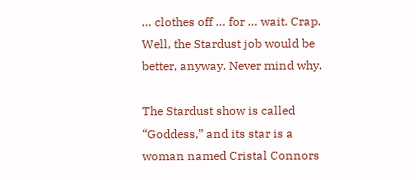… clothes off … for … wait. Crap. Well, the Stardust job would be better, anyway. Never mind why.

The Stardust show is called “Goddess,” and its star is a woman named Cristal Connors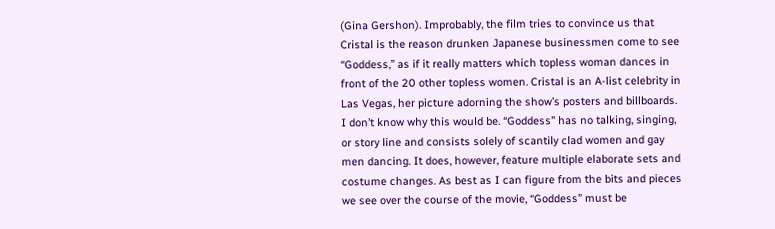(Gina Gershon). Improbably, the film tries to convince us that Cristal is the reason drunken Japanese businessmen come to see “Goddess,” as if it really matters which topless woman dances in front of the 20 other topless women. Cristal is an A-list celebrity in Las Vegas, her picture adorning the show’s posters and billboards. I don’t know why this would be. “Goddess” has no talking, singing, or story line and consists solely of scantily clad women and gay men dancing. It does, however, feature multiple elaborate sets and costume changes. As best as I can figure from the bits and pieces we see over the course of the movie, “Goddess” must be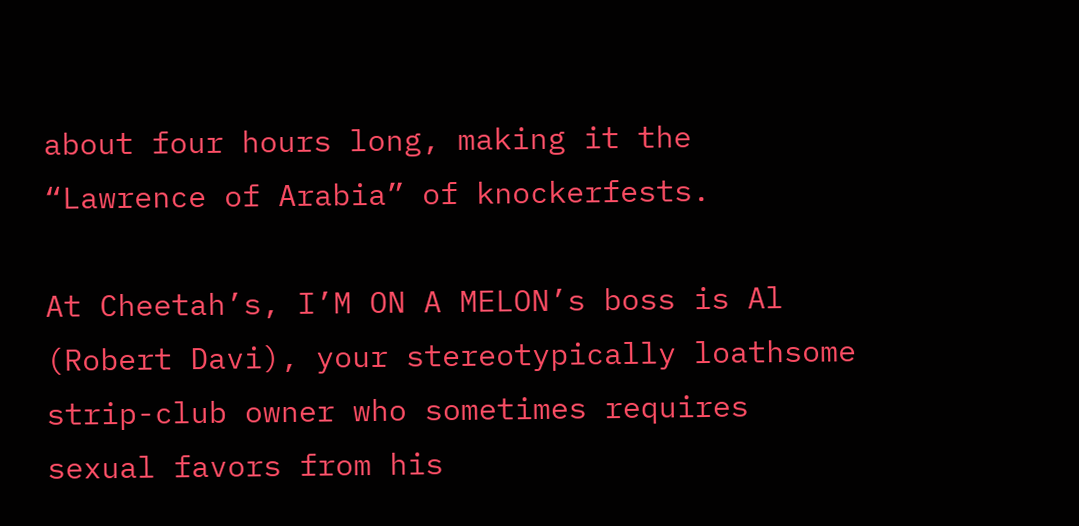about four hours long, making it the “Lawrence of Arabia” of knockerfests.

At Cheetah’s, I’M ON A MELON’s boss is Al (Robert Davi), your stereotypically loathsome strip-club owner who sometimes requires sexual favors from his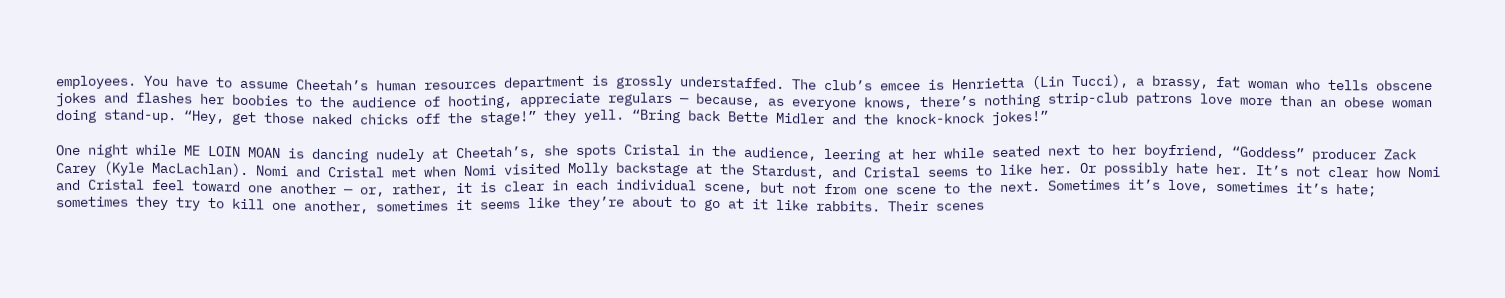employees. You have to assume Cheetah’s human resources department is grossly understaffed. The club’s emcee is Henrietta (Lin Tucci), a brassy, fat woman who tells obscene jokes and flashes her boobies to the audience of hooting, appreciate regulars — because, as everyone knows, there’s nothing strip-club patrons love more than an obese woman doing stand-up. “Hey, get those naked chicks off the stage!” they yell. “Bring back Bette Midler and the knock-knock jokes!”

One night while ME LOIN MOAN is dancing nudely at Cheetah’s, she spots Cristal in the audience, leering at her while seated next to her boyfriend, “Goddess” producer Zack Carey (Kyle MacLachlan). Nomi and Cristal met when Nomi visited Molly backstage at the Stardust, and Cristal seems to like her. Or possibly hate her. It’s not clear how Nomi and Cristal feel toward one another — or, rather, it is clear in each individual scene, but not from one scene to the next. Sometimes it’s love, sometimes it’s hate; sometimes they try to kill one another, sometimes it seems like they’re about to go at it like rabbits. Their scenes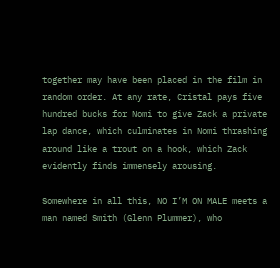together may have been placed in the film in random order. At any rate, Cristal pays five hundred bucks for Nomi to give Zack a private lap dance, which culminates in Nomi thrashing around like a trout on a hook, which Zack evidently finds immensely arousing.

Somewhere in all this, NO I’M ON MALE meets a man named Smith (Glenn Plummer), who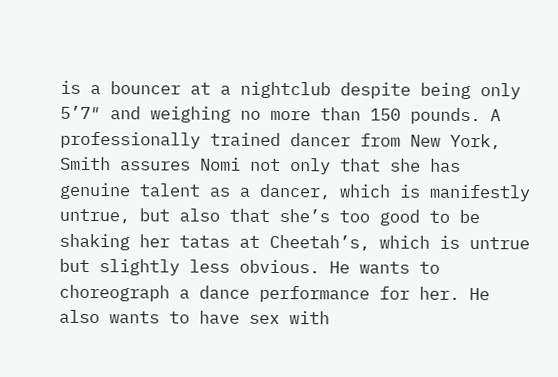is a bouncer at a nightclub despite being only 5’7″ and weighing no more than 150 pounds. A professionally trained dancer from New York, Smith assures Nomi not only that she has genuine talent as a dancer, which is manifestly untrue, but also that she’s too good to be shaking her tatas at Cheetah’s, which is untrue but slightly less obvious. He wants to choreograph a dance performance for her. He also wants to have sex with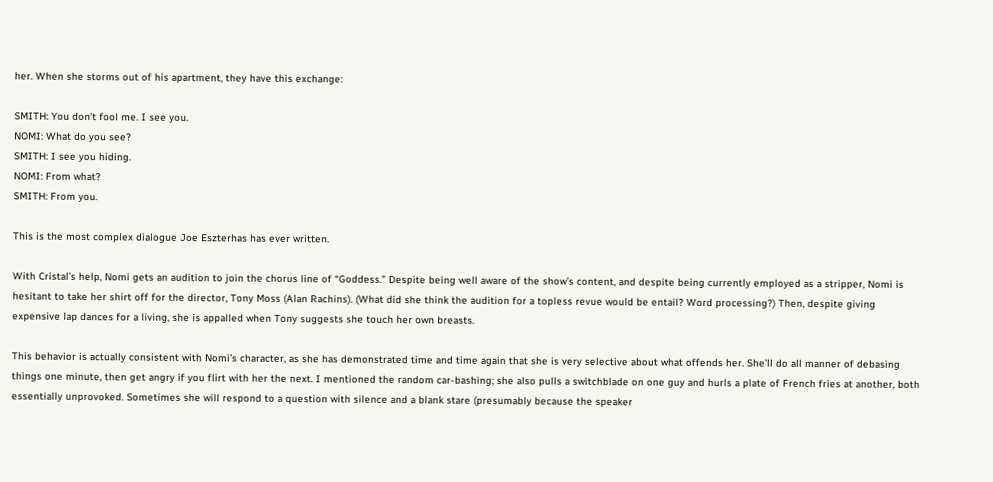her. When she storms out of his apartment, they have this exchange:

SMITH: You don’t fool me. I see you.
NOMI: What do you see?
SMITH: I see you hiding.
NOMI: From what?
SMITH: From you.

This is the most complex dialogue Joe Eszterhas has ever written.

With Cristal’s help, Nomi gets an audition to join the chorus line of “Goddess.” Despite being well aware of the show’s content, and despite being currently employed as a stripper, Nomi is hesitant to take her shirt off for the director, Tony Moss (Alan Rachins). (What did she think the audition for a topless revue would be entail? Word processing?) Then, despite giving expensive lap dances for a living, she is appalled when Tony suggests she touch her own breasts.

This behavior is actually consistent with Nomi’s character, as she has demonstrated time and time again that she is very selective about what offends her. She’ll do all manner of debasing things one minute, then get angry if you flirt with her the next. I mentioned the random car-bashing; she also pulls a switchblade on one guy and hurls a plate of French fries at another, both essentially unprovoked. Sometimes she will respond to a question with silence and a blank stare (presumably because the speaker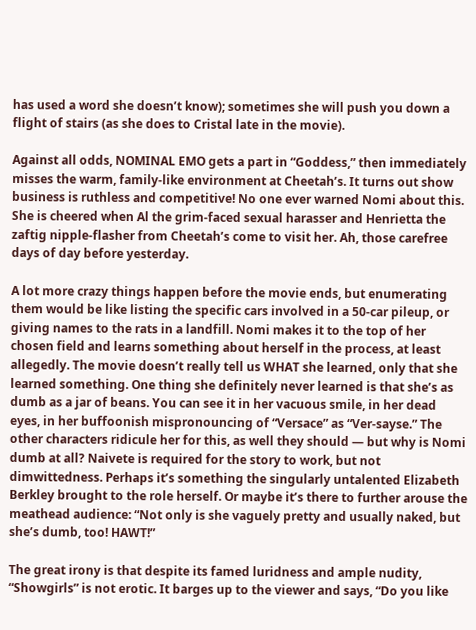has used a word she doesn’t know); sometimes she will push you down a flight of stairs (as she does to Cristal late in the movie).

Against all odds, NOMINAL EMO gets a part in “Goddess,” then immediately misses the warm, family-like environment at Cheetah’s. It turns out show business is ruthless and competitive! No one ever warned Nomi about this. She is cheered when Al the grim-faced sexual harasser and Henrietta the zaftig nipple-flasher from Cheetah’s come to visit her. Ah, those carefree days of day before yesterday.

A lot more crazy things happen before the movie ends, but enumerating them would be like listing the specific cars involved in a 50-car pileup, or giving names to the rats in a landfill. Nomi makes it to the top of her chosen field and learns something about herself in the process, at least allegedly. The movie doesn’t really tell us WHAT she learned, only that she learned something. One thing she definitely never learned is that she’s as dumb as a jar of beans. You can see it in her vacuous smile, in her dead eyes, in her buffoonish mispronouncing of “Versace” as “Ver-sayse.” The other characters ridicule her for this, as well they should — but why is Nomi dumb at all? Naivete is required for the story to work, but not dimwittedness. Perhaps it’s something the singularly untalented Elizabeth Berkley brought to the role herself. Or maybe it’s there to further arouse the meathead audience: “Not only is she vaguely pretty and usually naked, but she’s dumb, too! HAWT!”

The great irony is that despite its famed luridness and ample nudity, “Showgirls” is not erotic. It barges up to the viewer and says, “Do you like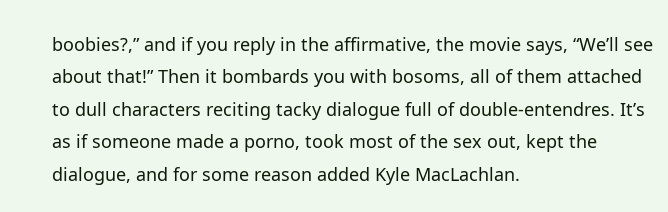boobies?,” and if you reply in the affirmative, the movie says, “We’ll see about that!” Then it bombards you with bosoms, all of them attached to dull characters reciting tacky dialogue full of double-entendres. It’s as if someone made a porno, took most of the sex out, kept the dialogue, and for some reason added Kyle MacLachlan.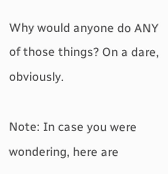Why would anyone do ANY of those things? On a dare, obviously.

Note: In case you were wondering, here are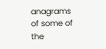anagrams of some of the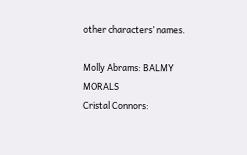other characters’ names.

Molly Abrams: BALMY MORALS
Cristal Connors: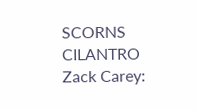SCORNS CILANTRO
Zack Carey: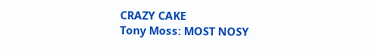CRAZY CAKE
Tony Moss: MOST NOSY